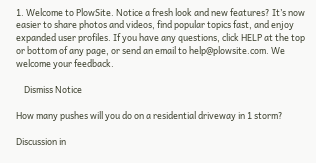1. Welcome to PlowSite. Notice a fresh look and new features? It’s now easier to share photos and videos, find popular topics fast, and enjoy expanded user profiles. If you have any questions, click HELP at the top or bottom of any page, or send an email to help@plowsite.com. We welcome your feedback.

    Dismiss Notice

How many pushes will you do on a residential driveway in 1 storm?

Discussion in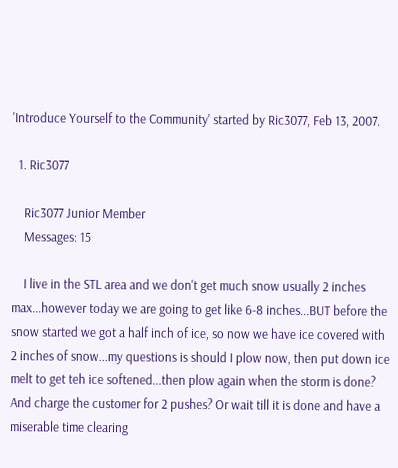'Introduce Yourself to the Community' started by Ric3077, Feb 13, 2007.

  1. Ric3077

    Ric3077 Junior Member
    Messages: 15

    I live in the STL area and we don't get much snow usually 2 inches max...however today we are going to get like 6-8 inches...BUT before the snow started we got a half inch of ice, so now we have ice covered with 2 inches of snow...my questions is should I plow now, then put down ice melt to get teh ice softened...then plow again when the storm is done? And charge the customer for 2 pushes? Or wait till it is done and have a miserable time clearing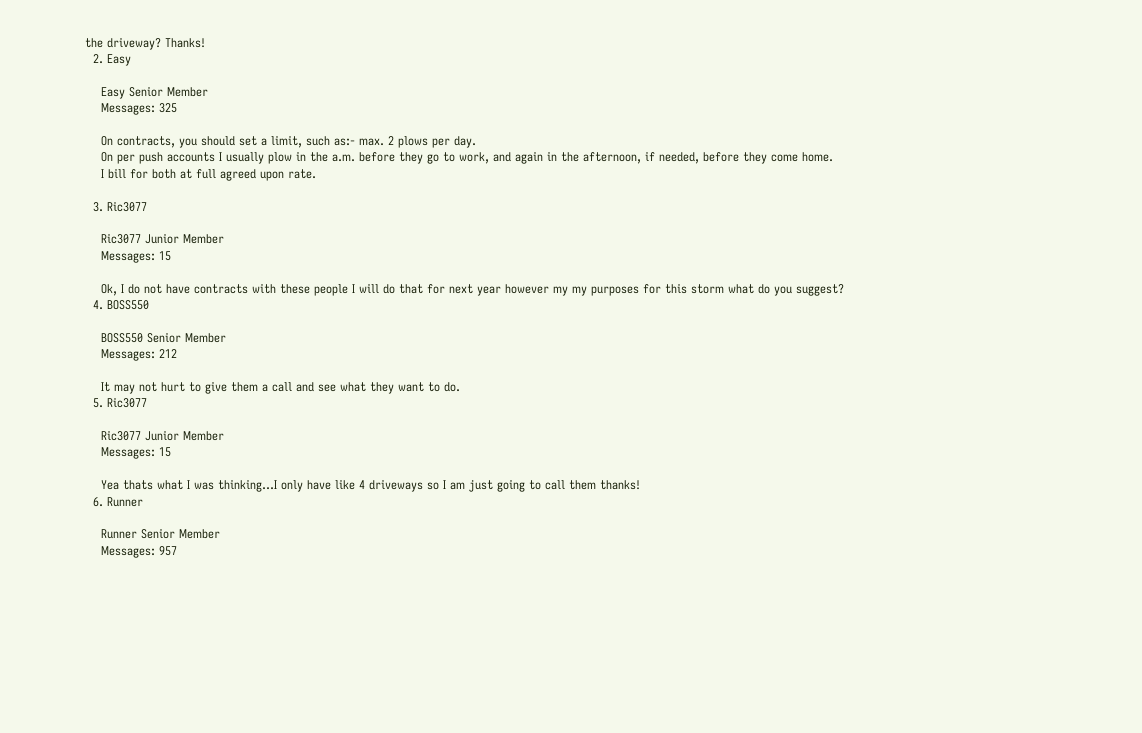the driveway? Thanks!
  2. Easy

    Easy Senior Member
    Messages: 325

    On contracts, you should set a limit, such as:- max. 2 plows per day.
    On per push accounts I usually plow in the a.m. before they go to work, and again in the afternoon, if needed, before they come home.
    I bill for both at full agreed upon rate.

  3. Ric3077

    Ric3077 Junior Member
    Messages: 15

    Ok, I do not have contracts with these people I will do that for next year however my my purposes for this storm what do you suggest?
  4. BOSS550

    BOSS550 Senior Member
    Messages: 212

    It may not hurt to give them a call and see what they want to do.
  5. Ric3077

    Ric3077 Junior Member
    Messages: 15

    Yea thats what I was thinking...I only have like 4 driveways so I am just going to call them thanks!
  6. Runner

    Runner Senior Member
    Messages: 957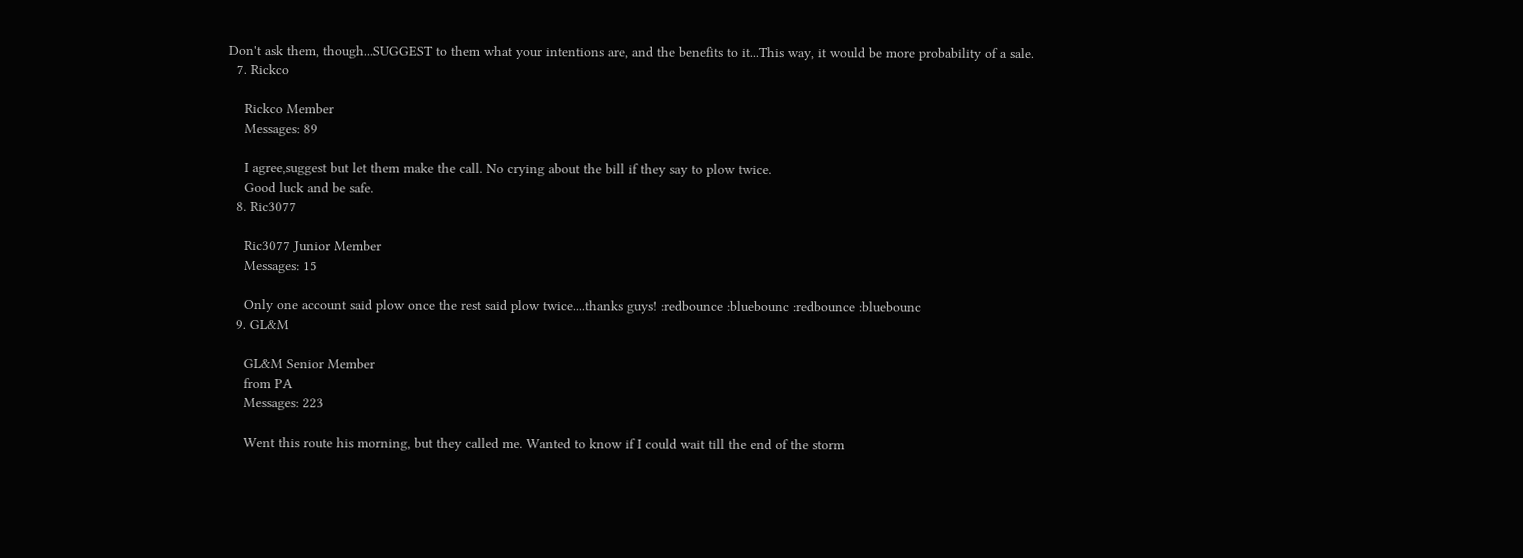Don't ask them, though...SUGGEST to them what your intentions are, and the benefits to it...This way, it would be more probability of a sale.
  7. Rickco

    Rickco Member
    Messages: 89

    I agree,suggest but let them make the call. No crying about the bill if they say to plow twice.
    Good luck and be safe.
  8. Ric3077

    Ric3077 Junior Member
    Messages: 15

    Only one account said plow once the rest said plow twice....thanks guys! :redbounce :bluebounc :redbounce :bluebounc
  9. GL&M

    GL&M Senior Member
    from PA
    Messages: 223

    Went this route his morning, but they called me. Wanted to know if I could wait till the end of the storm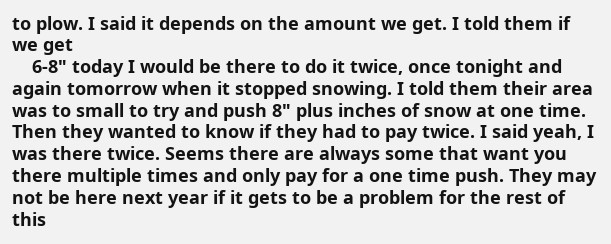to plow. I said it depends on the amount we get. I told them if we get
    6-8" today I would be there to do it twice, once tonight and again tomorrow when it stopped snowing. I told them their area was to small to try and push 8" plus inches of snow at one time. Then they wanted to know if they had to pay twice. I said yeah, I was there twice. Seems there are always some that want you there multiple times and only pay for a one time push. They may not be here next year if it gets to be a problem for the rest of this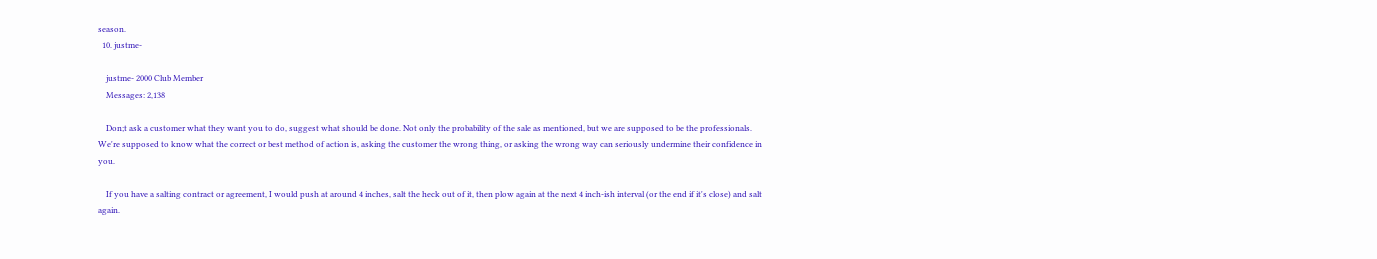season.
  10. justme-

    justme- 2000 Club Member
    Messages: 2,138

    Don;t ask a customer what they want you to do, suggest what should be done. Not only the probability of the sale as mentioned, but we are supposed to be the professionals. We're supposed to know what the correct or best method of action is, asking the customer the wrong thing, or asking the wrong way can seriously undermine their confidence in you.

    If you have a salting contract or agreement, I would push at around 4 inches, salt the heck out of it, then plow again at the next 4 inch-ish interval (or the end if it's close) and salt again.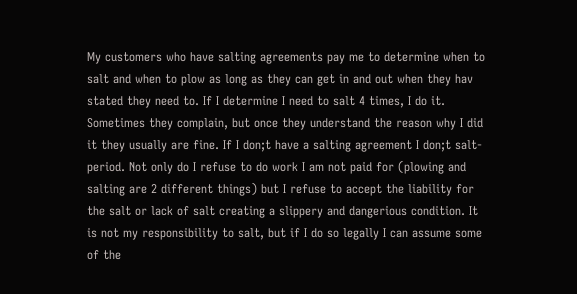My customers who have salting agreements pay me to determine when to salt and when to plow as long as they can get in and out when they hav stated they need to. If I determine I need to salt 4 times, I do it. Sometimes they complain, but once they understand the reason why I did it they usually are fine. If I don;t have a salting agreement I don;t salt- period. Not only do I refuse to do work I am not paid for (plowing and salting are 2 different things) but I refuse to accept the liability for the salt or lack of salt creating a slippery and dangerious condition. It is not my responsibility to salt, but if I do so legally I can assume some of the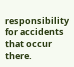responsibility for accidents that occur there.